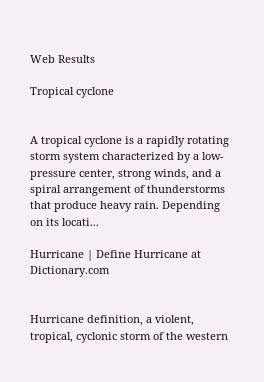Web Results

Tropical cyclone


A tropical cyclone is a rapidly rotating storm system characterized by a low- pressure center, strong winds, and a spiral arrangement of thunderstorms that produce heavy rain. Depending on its locati...

Hurricane | Define Hurricane at Dictionary.com


Hurricane definition, a violent, tropical, cyclonic storm of the western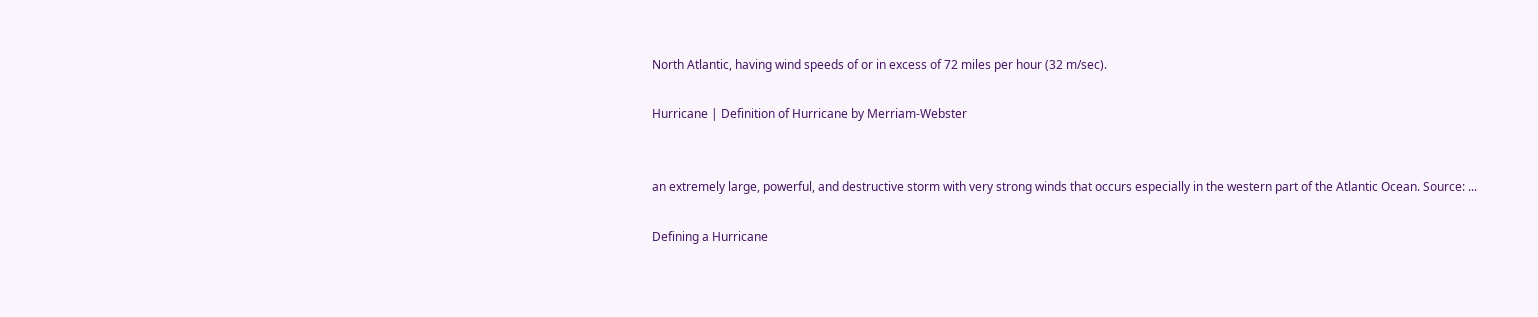North Atlantic, having wind speeds of or in excess of 72 miles per hour (32 m/sec).

Hurricane | Definition of Hurricane by Merriam-Webster


an extremely large, powerful, and destructive storm with very strong winds that occurs especially in the western part of the Atlantic Ocean. Source: ...

Defining a Hurricane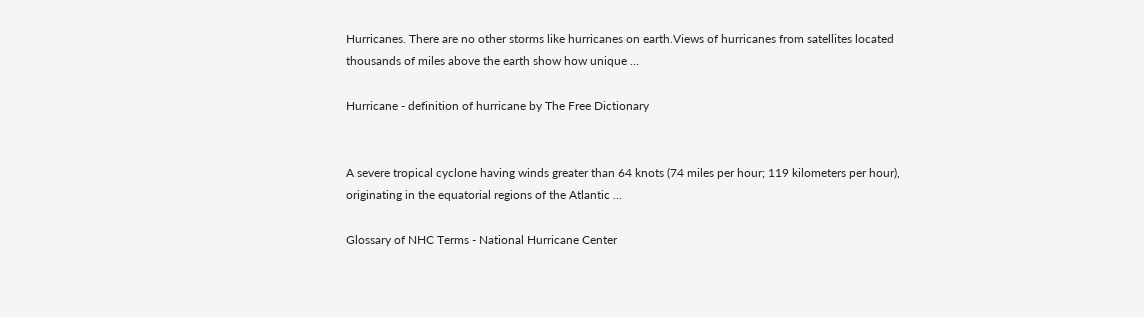Hurricanes. There are no other storms like hurricanes on earth.Views of hurricanes from satellites located thousands of miles above the earth show how unique ...

Hurricane - definition of hurricane by The Free Dictionary


A severe tropical cyclone having winds greater than 64 knots (74 miles per hour; 119 kilometers per hour), originating in the equatorial regions of the Atlantic ...

Glossary of NHC Terms - National Hurricane Center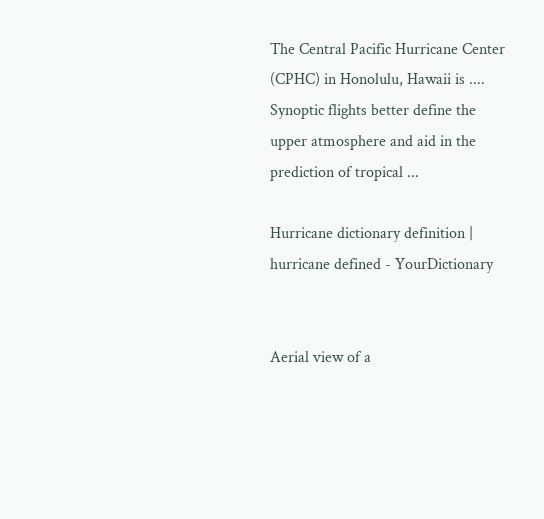The Central Pacific Hurricane Center (CPHC) in Honolulu, Hawaii is .... Synoptic flights better define the upper atmosphere and aid in the prediction of tropical ...

Hurricane dictionary definition | hurricane defined - YourDictionary


Aerial view of a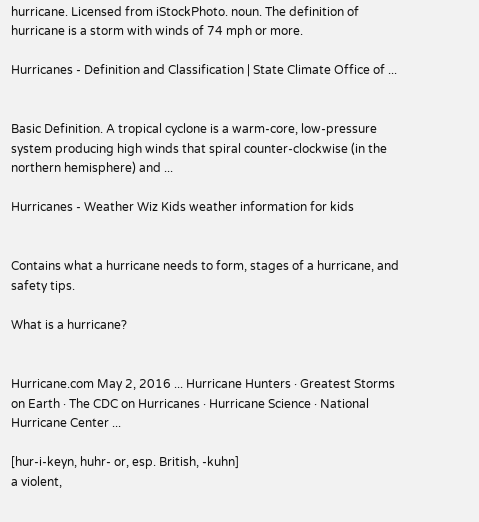hurricane. Licensed from iStockPhoto. noun. The definition of hurricane is a storm with winds of 74 mph or more.

Hurricanes - Definition and Classification | State Climate Office of ...


Basic Definition. A tropical cyclone is a warm-core, low-pressure system producing high winds that spiral counter-clockwise (in the northern hemisphere) and ...

Hurricanes - Weather Wiz Kids weather information for kids


Contains what a hurricane needs to form, stages of a hurricane, and safety tips.

What is a hurricane?


Hurricane.com May 2, 2016 ... Hurricane Hunters · Greatest Storms on Earth · The CDC on Hurricanes · Hurricane Science · National Hurricane Center ...

[hur-i-keyn, huhr- or, esp. British, -kuhn]
a violent,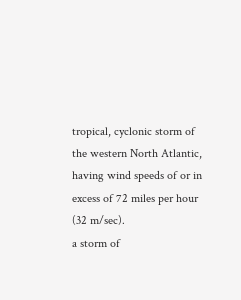tropical, cyclonic storm of the western North Atlantic, having wind speeds of or in excess of 72 miles per hour (32 m/sec).
a storm of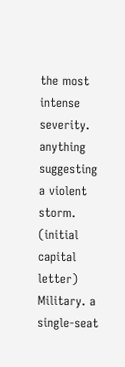the most intense severity.
anything suggesting a violent storm.
(initial capital letter) Military. a single-seat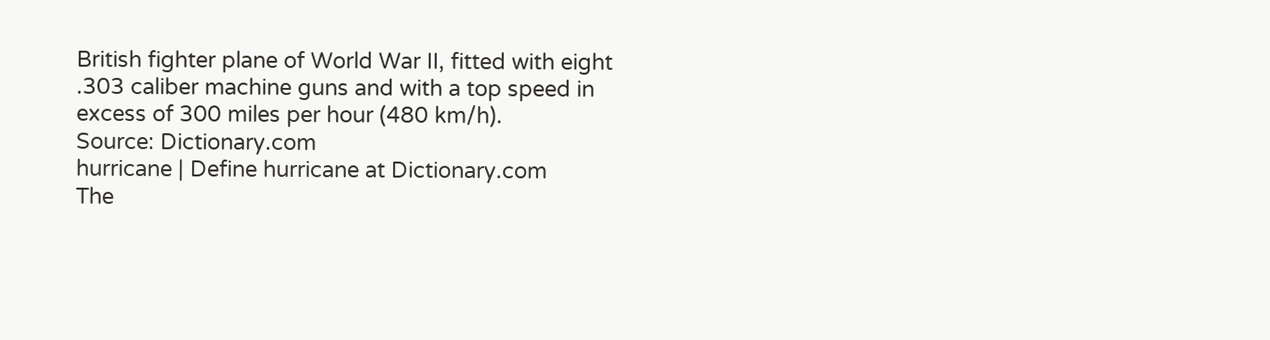British fighter plane of World War II, fitted with eight .303 caliber machine guns and with a top speed in excess of 300 miles per hour (480 km/h).
Source: Dictionary.com
hurricane | Define hurricane at Dictionary.com
The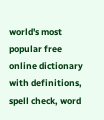world's most popular free online dictionary with definitions, spell check, word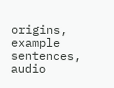origins, example sentences, audio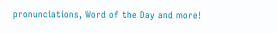pronunciations, Word of the Day and more!